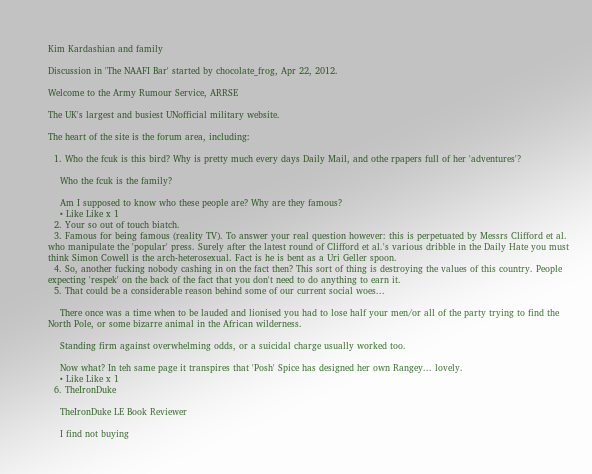Kim Kardashian and family

Discussion in 'The NAAFI Bar' started by chocolate_frog, Apr 22, 2012.

Welcome to the Army Rumour Service, ARRSE

The UK's largest and busiest UNofficial military website.

The heart of the site is the forum area, including:

  1. Who the fcuk is this bird? Why is pretty much every days Daily Mail, and othe rpapers full of her 'adventures'?

    Who the fcuk is the family?

    Am I supposed to know who these people are? Why are they famous?
    • Like Like x 1
  2. Your so out of touch biatch.
  3. Famous for being famous (reality TV). To answer your real question however: this is perpetuated by Messrs Clifford et al. who manipulate the 'popular' press. Surely after the latest round of Clifford et al.'s various dribble in the Daily Hate you must think Simon Cowell is the arch-heterosexual. Fact is he is bent as a Uri Geller spoon.
  4. So, another fucking nobody cashing in on the fact then? This sort of thing is destroying the values of this country. People expecting 'respek' on the back of the fact that you don't need to do anything to earn it.
  5. That could be a considerable reason behind some of our current social woes...

    There once was a time when to be lauded and lionised you had to lose half your men/or all of the party trying to find the North Pole, or some bizarre animal in the African wilderness.

    Standing firm against overwhelming odds, or a suicidal charge usually worked too.

    Now what? In teh same page it transpires that 'Posh' Spice has designed her own Rangey... lovely.
    • Like Like x 1
  6. TheIronDuke

    TheIronDuke LE Book Reviewer

    I find not buying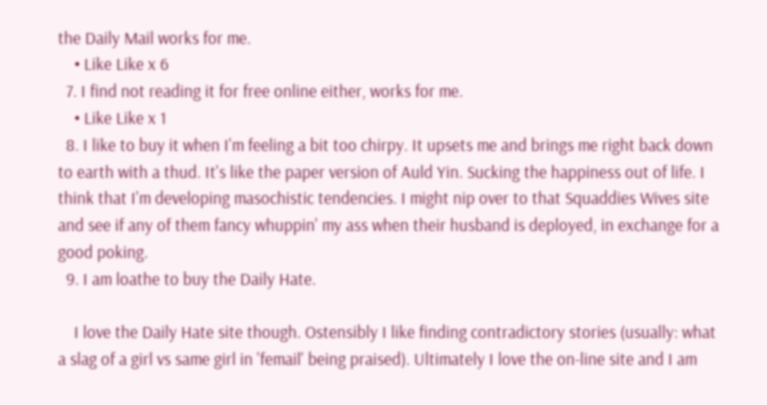the Daily Mail works for me.
    • Like Like x 6
  7. I find not reading it for free online either, works for me.
    • Like Like x 1
  8. I like to buy it when I'm feeling a bit too chirpy. It upsets me and brings me right back down to earth with a thud. It's like the paper version of Auld Yin. Sucking the happiness out of life. I think that I'm developing masochistic tendencies. I might nip over to that Squaddies Wives site and see if any of them fancy whuppin' my ass when their husband is deployed, in exchange for a good poking.
  9. I am loathe to buy the Daily Hate.

    I love the Daily Hate site though. Ostensibly I like finding contradictory stories (usually: what a slag of a girl vs same girl in 'femail' being praised). Ultimately I love the on-line site and I am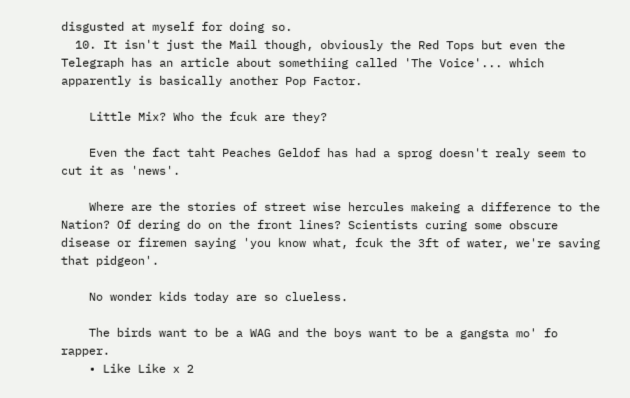disgusted at myself for doing so.
  10. It isn't just the Mail though, obviously the Red Tops but even the Telegraph has an article about somethiing called 'The Voice'... which apparently is basically another Pop Factor.

    Little Mix? Who the fcuk are they?

    Even the fact taht Peaches Geldof has had a sprog doesn't realy seem to cut it as 'news'.

    Where are the stories of street wise hercules makeing a difference to the Nation? Of dering do on the front lines? Scientists curing some obscure disease or firemen saying 'you know what, fcuk the 3ft of water, we're saving that pidgeon'.

    No wonder kids today are so clueless.

    The birds want to be a WAG and the boys want to be a gangsta mo' fo rapper.
    • Like Like x 2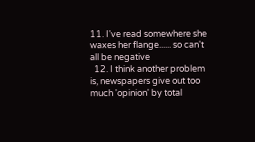11. I've read somewhere she waxes her flange...... so can't all be negative
  12. I think another problem is, newspapers give out too much 'opinion' by total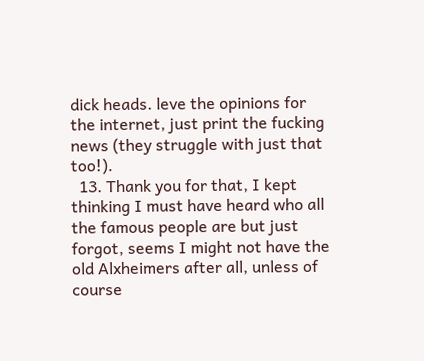dick heads. leve the opinions for the internet, just print the fucking news (they struggle with just that too!).
  13. Thank you for that, I kept thinking I must have heard who all the famous people are but just forgot, seems I might not have the old Alxheimers after all, unless of course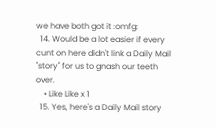we have both got it :omfg:
  14. Would be a lot easier if every cunt on here didn't link a Daily Mail "story" for us to gnash our teeth over.
    • Like Like x 1
  15. Yes, here's a Daily Mail story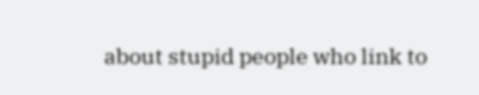about stupid people who link to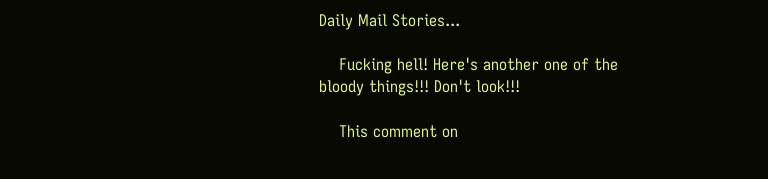Daily Mail Stories...

    Fucking hell! Here's another one of the bloody things!!! Don't look!!!

    This comment on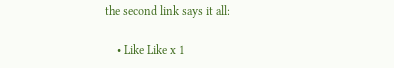the second link says it all:

    • Like Like x 1